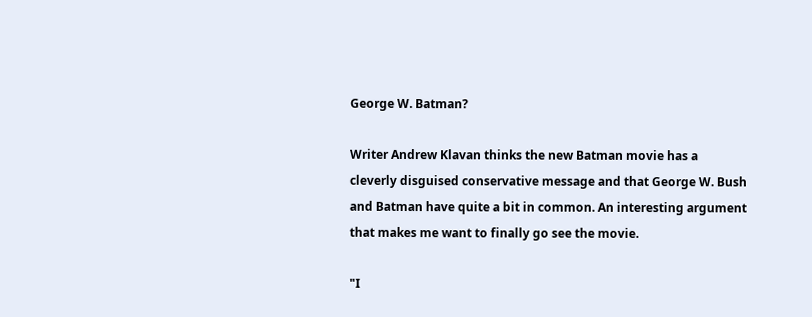George W. Batman?

Writer Andrew Klavan thinks the new Batman movie has a cleverly disguised conservative message and that George W. Bush and Batman have quite a bit in common. An interesting argument that makes me want to finally go see the movie.

"I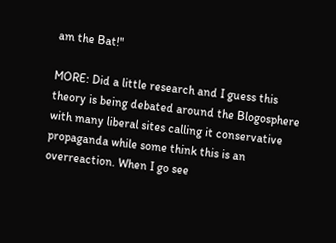am the Bat!"

MORE: Did a little research and I guess this theory is being debated around the Blogosphere with many liberal sites calling it conservative propaganda while some think this is an overreaction. When I go see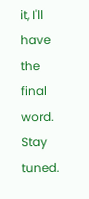it, I'll have the final word. Stay tuned.